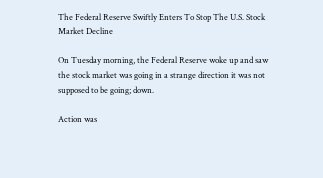The Federal Reserve Swiftly Enters To Stop The U.S. Stock Market Decline

On Tuesday morning, the Federal Reserve woke up and saw the stock market was going in a strange direction it was not supposed to be going; down.

Action was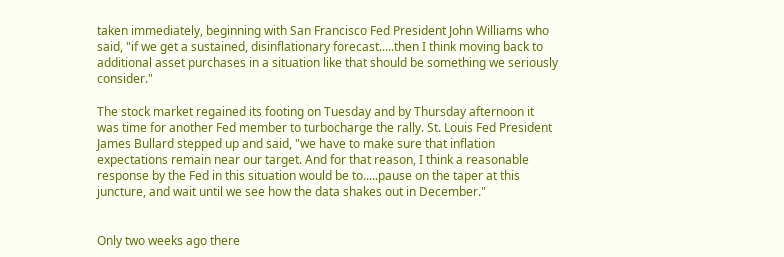taken immediately, beginning with San Francisco Fed President John Williams who said, "if we get a sustained, disinflationary forecast.....then I think moving back to additional asset purchases in a situation like that should be something we seriously consider."

The stock market regained its footing on Tuesday and by Thursday afternoon it was time for another Fed member to turbocharge the rally. St. Louis Fed President James Bullard stepped up and said, "we have to make sure that inflation expectations remain near our target. And for that reason, I think a reasonable response by the Fed in this situation would be to.....pause on the taper at this juncture, and wait until we see how the data shakes out in December."


Only two weeks ago there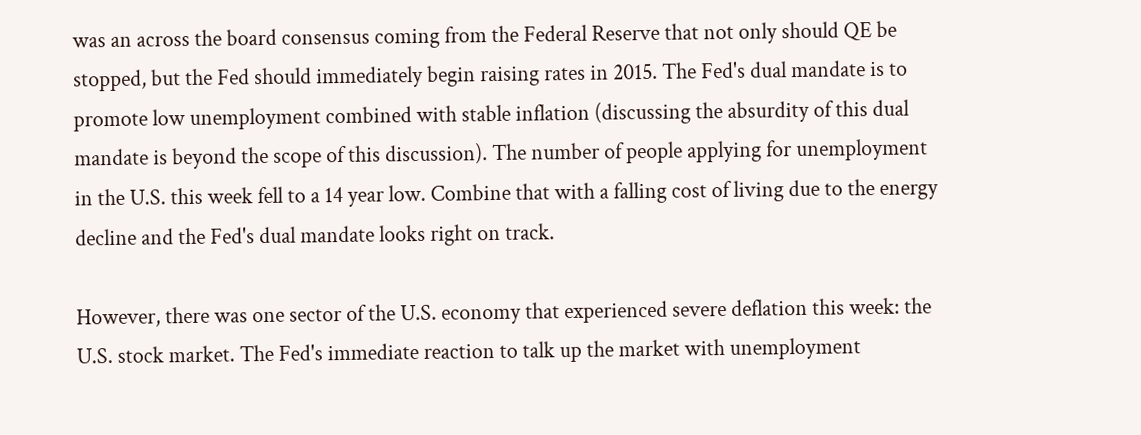was an across the board consensus coming from the Federal Reserve that not only should QE be stopped, but the Fed should immediately begin raising rates in 2015. The Fed's dual mandate is to promote low unemployment combined with stable inflation (discussing the absurdity of this dual mandate is beyond the scope of this discussion). The number of people applying for unemployment in the U.S. this week fell to a 14 year low. Combine that with a falling cost of living due to the energy decline and the Fed's dual mandate looks right on track.

However, there was one sector of the U.S. economy that experienced severe deflation this week: the U.S. stock market. The Fed's immediate reaction to talk up the market with unemployment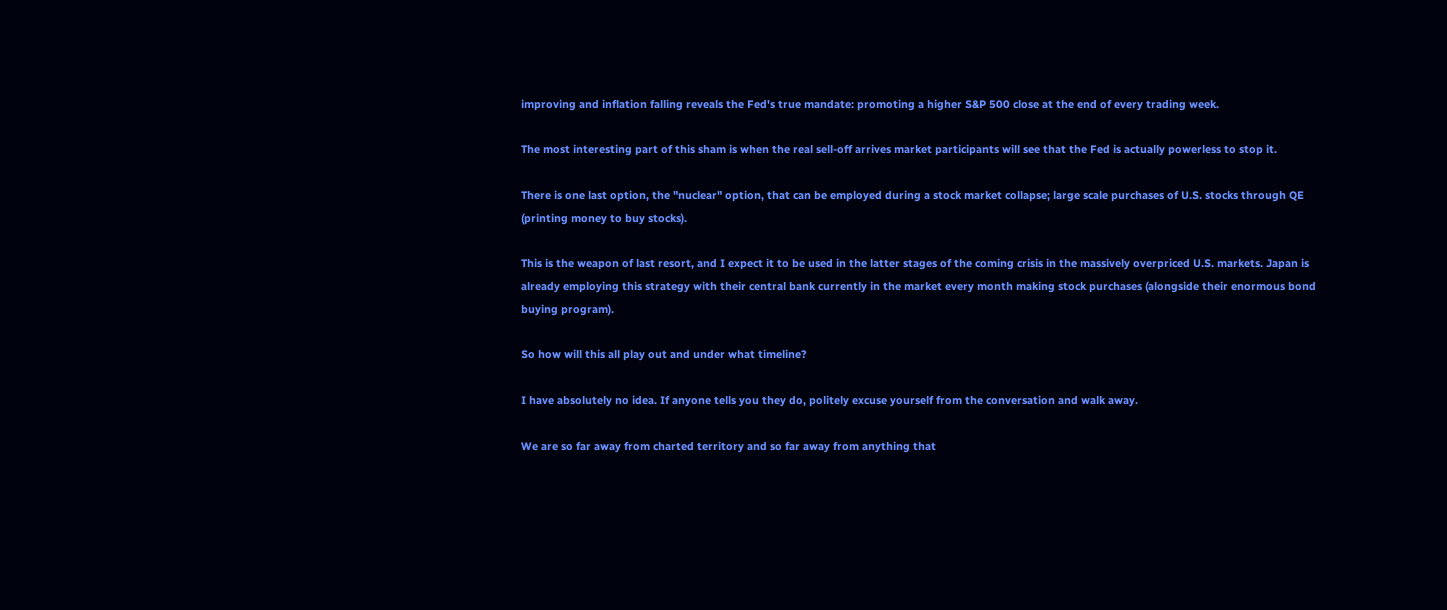improving and inflation falling reveals the Fed's true mandate: promoting a higher S&P 500 close at the end of every trading week.

The most interesting part of this sham is when the real sell-off arrives market participants will see that the Fed is actually powerless to stop it.

There is one last option, the "nuclear" option, that can be employed during a stock market collapse; large scale purchases of U.S. stocks through QE (printing money to buy stocks).

This is the weapon of last resort, and I expect it to be used in the latter stages of the coming crisis in the massively overpriced U.S. markets. Japan is already employing this strategy with their central bank currently in the market every month making stock purchases (alongside their enormous bond buying program).

So how will this all play out and under what timeline?

I have absolutely no idea. If anyone tells you they do, politely excuse yourself from the conversation and walk away.

We are so far away from charted territory and so far away from anything that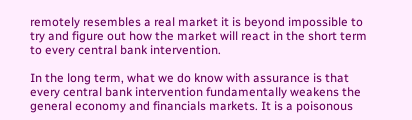remotely resembles a real market it is beyond impossible to try and figure out how the market will react in the short term to every central bank intervention.

In the long term, what we do know with assurance is that every central bank intervention fundamentally weakens the general economy and financials markets. It is a poisonous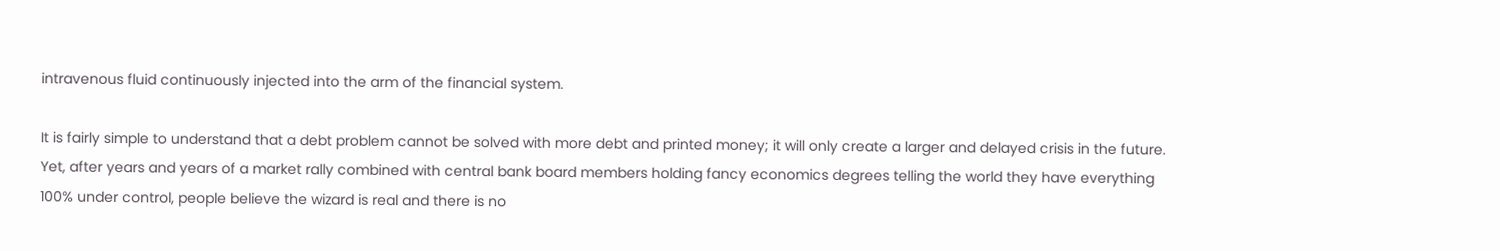intravenous fluid continuously injected into the arm of the financial system.

It is fairly simple to understand that a debt problem cannot be solved with more debt and printed money; it will only create a larger and delayed crisis in the future. Yet, after years and years of a market rally combined with central bank board members holding fancy economics degrees telling the world they have everything 100% under control, people believe the wizard is real and there is no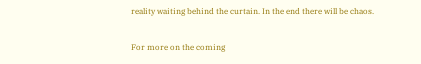reality waiting behind the curtain. In the end there will be chaos.

For more on the coming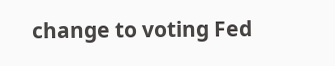change to voting Fed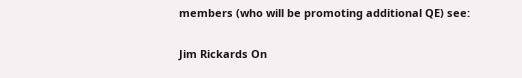members (who will be promoting additional QE) see:

Jim Rickards On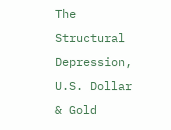The Structural Depression, U.S. Dollar & Gold